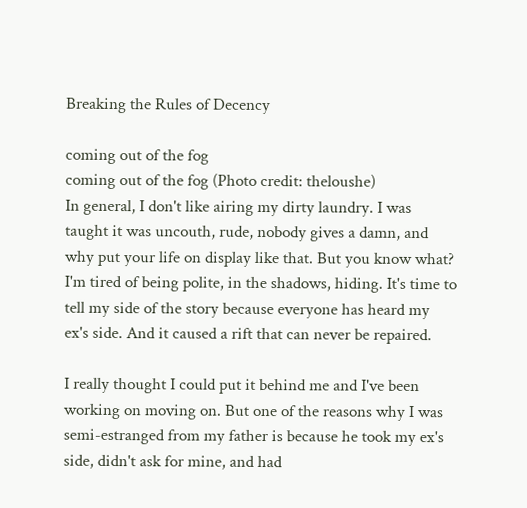Breaking the Rules of Decency

coming out of the fog
coming out of the fog (Photo credit: theloushe)
In general, I don't like airing my dirty laundry. I was taught it was uncouth, rude, nobody gives a damn, and why put your life on display like that. But you know what? I'm tired of being polite, in the shadows, hiding. It's time to tell my side of the story because everyone has heard my ex's side. And it caused a rift that can never be repaired.

I really thought I could put it behind me and I've been working on moving on. But one of the reasons why I was semi-estranged from my father is because he took my ex's side, didn't ask for mine, and had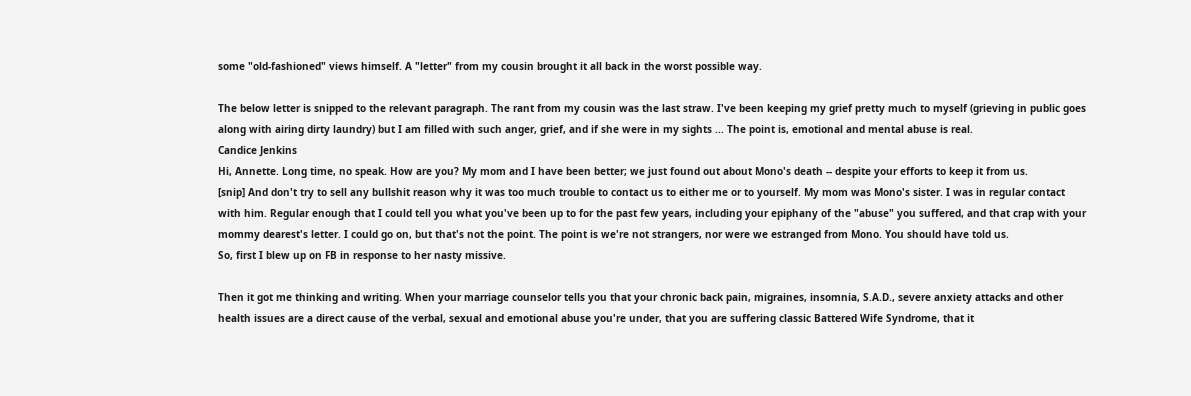some "old-fashioned" views himself. A "letter" from my cousin brought it all back in the worst possible way.

The below letter is snipped to the relevant paragraph. The rant from my cousin was the last straw. I've been keeping my grief pretty much to myself (grieving in public goes along with airing dirty laundry) but I am filled with such anger, grief, and if she were in my sights ... The point is, emotional and mental abuse is real.
Candice Jenkins
Hi, Annette. Long time, no speak. How are you? My mom and I have been better; we just found out about Mono's death -- despite your efforts to keep it from us.
[snip] And don't try to sell any bullshit reason why it was too much trouble to contact us to either me or to yourself. My mom was Mono's sister. I was in regular contact with him. Regular enough that I could tell you what you've been up to for the past few years, including your epiphany of the "abuse" you suffered, and that crap with your mommy dearest's letter. I could go on, but that's not the point. The point is we're not strangers, nor were we estranged from Mono. You should have told us.
So, first I blew up on FB in response to her nasty missive.

Then it got me thinking and writing. When your marriage counselor tells you that your chronic back pain, migraines, insomnia, S.A.D., severe anxiety attacks and other health issues are a direct cause of the verbal, sexual and emotional abuse you're under, that you are suffering classic Battered Wife Syndrome, that it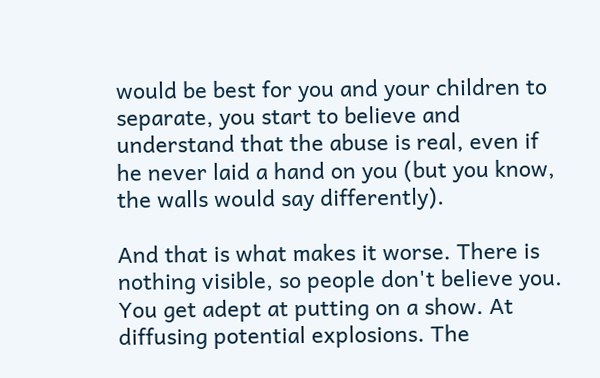would be best for you and your children to separate, you start to believe and understand that the abuse is real, even if he never laid a hand on you (but you know, the walls would say differently).

And that is what makes it worse. There is nothing visible, so people don't believe you. You get adept at putting on a show. At diffusing potential explosions. The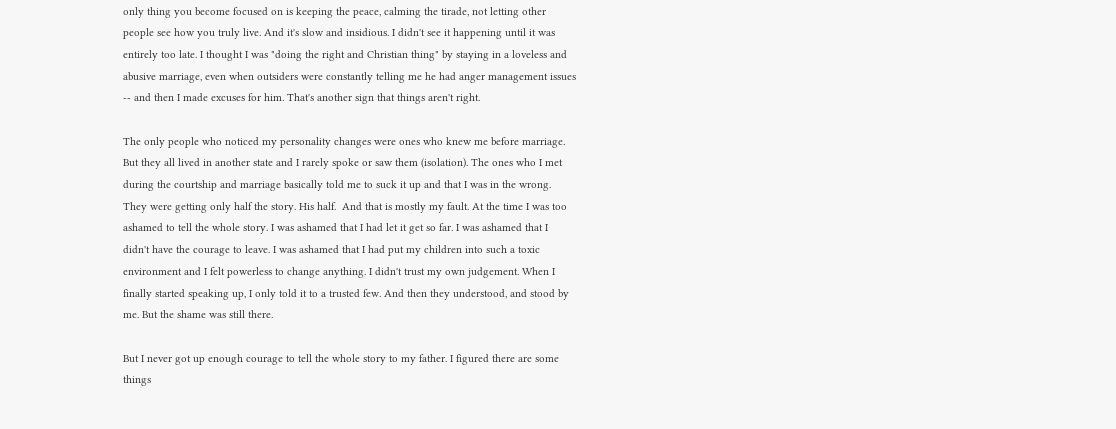only thing you become focused on is keeping the peace, calming the tirade, not letting other people see how you truly live. And it's slow and insidious. I didn't see it happening until it was entirely too late. I thought I was "doing the right and Christian thing" by staying in a loveless and abusive marriage, even when outsiders were constantly telling me he had anger management issues -- and then I made excuses for him. That's another sign that things aren't right.

The only people who noticed my personality changes were ones who knew me before marriage. But they all lived in another state and I rarely spoke or saw them (isolation). The ones who I met during the courtship and marriage basically told me to suck it up and that I was in the wrong. They were getting only half the story. His half.  And that is mostly my fault. At the time I was too ashamed to tell the whole story. I was ashamed that I had let it get so far. I was ashamed that I didn't have the courage to leave. I was ashamed that I had put my children into such a toxic environment and I felt powerless to change anything. I didn't trust my own judgement. When I finally started speaking up, I only told it to a trusted few. And then they understood, and stood by me. But the shame was still there.

But I never got up enough courage to tell the whole story to my father. I figured there are some things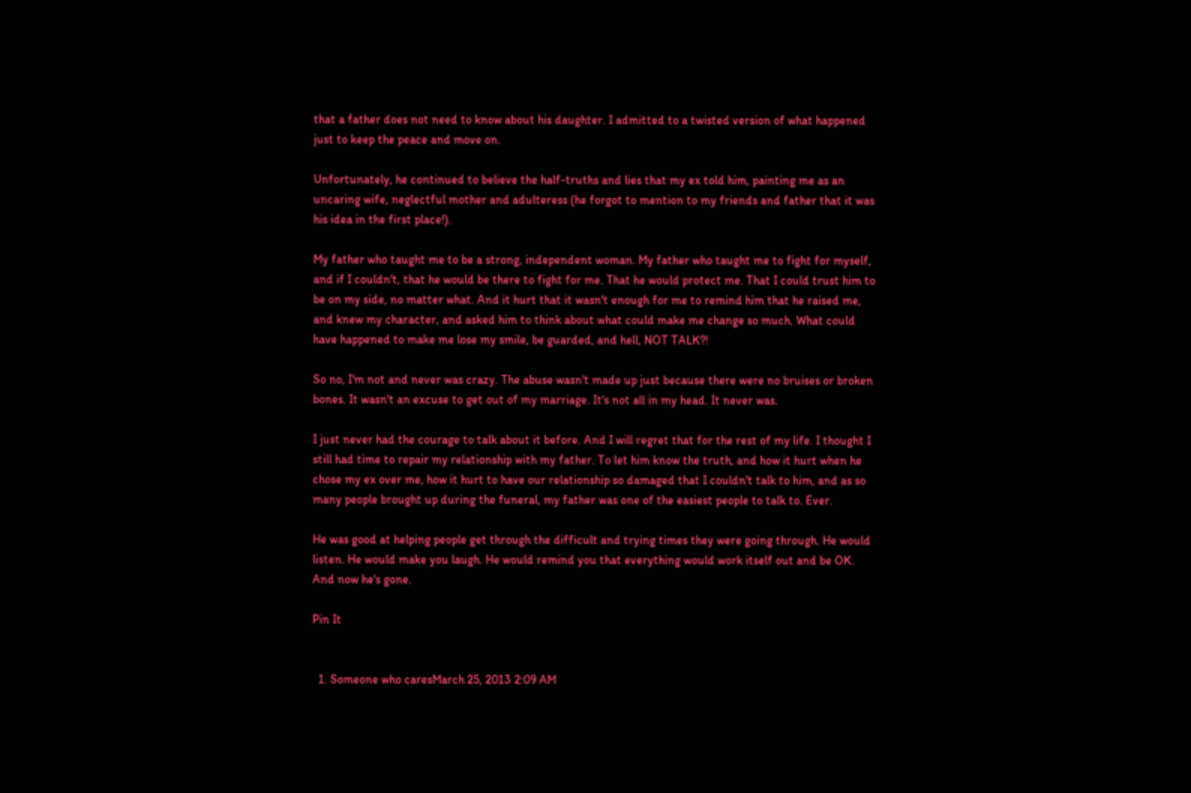that a father does not need to know about his daughter. I admitted to a twisted version of what happened just to keep the peace and move on.

Unfortunately, he continued to believe the half-truths and lies that my ex told him, painting me as an uncaring wife, neglectful mother and adulteress (he forgot to mention to my friends and father that it was his idea in the first place!).

My father who taught me to be a strong, independent woman. My father who taught me to fight for myself, and if I couldn't, that he would be there to fight for me. That he would protect me. That I could trust him to be on my side, no matter what. And it hurt that it wasn't enough for me to remind him that he raised me, and knew my character, and asked him to think about what could make me change so much. What could have happened to make me lose my smile, be guarded, and hell, NOT TALK?!

So no, I'm not and never was crazy. The abuse wasn't made up just because there were no bruises or broken bones. It wasn't an excuse to get out of my marriage. It's not all in my head. It never was.

I just never had the courage to talk about it before. And I will regret that for the rest of my life. I thought I still had time to repair my relationship with my father. To let him know the truth, and how it hurt when he chose my ex over me, how it hurt to have our relationship so damaged that I couldn't talk to him, and as so many people brought up during the funeral, my father was one of the easiest people to talk to. Ever.

He was good at helping people get through the difficult and trying times they were going through. He would listen. He would make you laugh. He would remind you that everything would work itself out and be OK. And now he's gone.

Pin It


  1. Someone who caresMarch 25, 2013 2:09 AM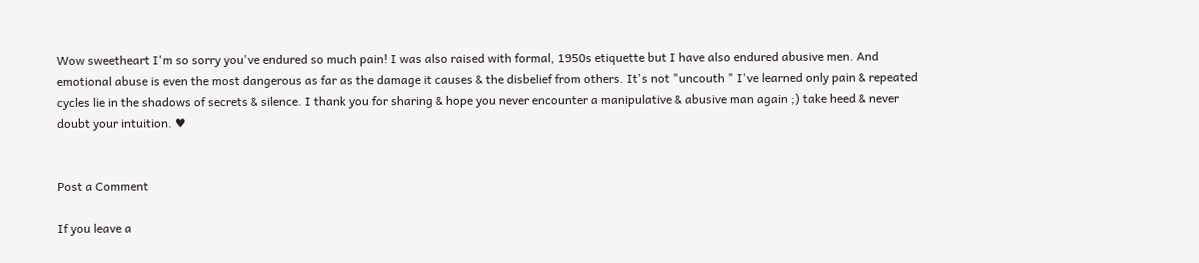Wow sweetheart I'm so sorry you've endured so much pain! I was also raised with formal, 1950s etiquette but I have also endured abusive men. And emotional abuse is even the most dangerous as far as the damage it causes & the disbelief from others. It's not "uncouth " I've learned only pain & repeated cycles lie in the shadows of secrets & silence. I thank you for sharing & hope you never encounter a manipulative & abusive man again ;) take heed & never doubt your intuition. ♥


Post a Comment

If you leave a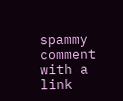spammy comment with a link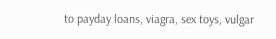to payday loans, viagra, sex toys, vulgar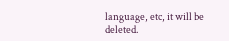language, etc, it will be deleted.